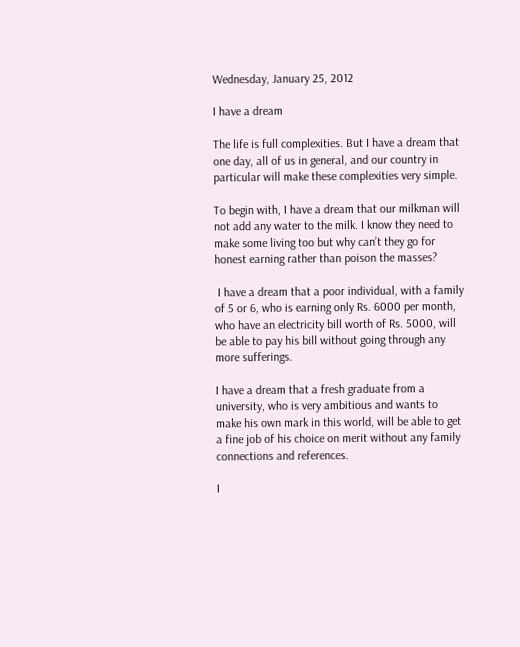Wednesday, January 25, 2012

I have a dream

The life is full complexities. But I have a dream that one day, all of us in general, and our country in particular will make these complexities very simple.

To begin with, I have a dream that our milkman will not add any water to the milk. I know they need to make some living too but why can’t they go for honest earning rather than poison the masses?

 I have a dream that a poor individual, with a family of 5 or 6, who is earning only Rs. 6000 per month, who have an electricity bill worth of Rs. 5000, will be able to pay his bill without going through any more sufferings.

I have a dream that a fresh graduate from a university, who is very ambitious and wants to make his own mark in this world, will be able to get a fine job of his choice on merit without any family connections and references.

I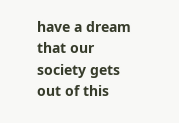have a dream that our society gets out of this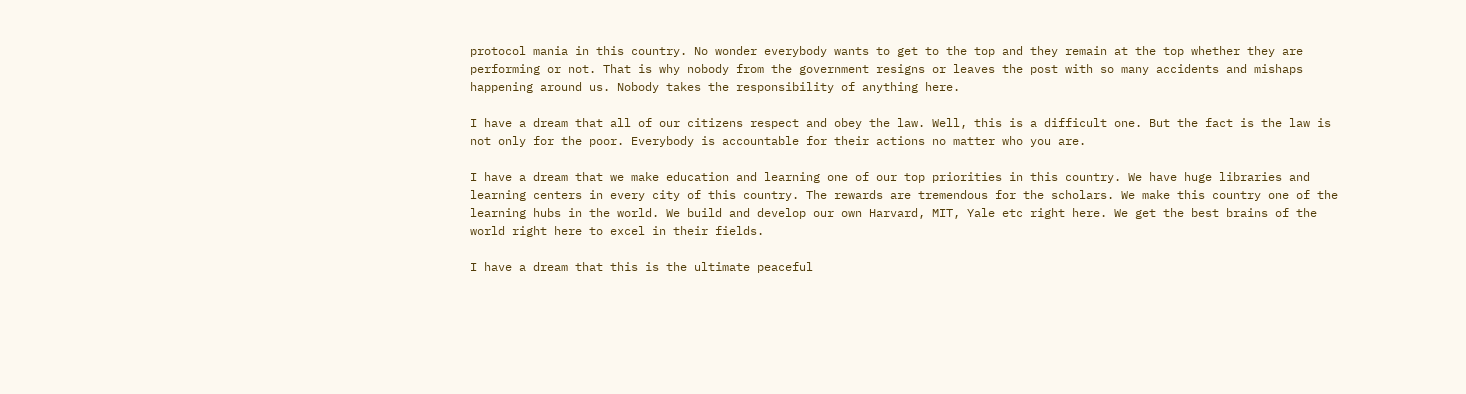protocol mania in this country. No wonder everybody wants to get to the top and they remain at the top whether they are performing or not. That is why nobody from the government resigns or leaves the post with so many accidents and mishaps happening around us. Nobody takes the responsibility of anything here.

I have a dream that all of our citizens respect and obey the law. Well, this is a difficult one. But the fact is the law is not only for the poor. Everybody is accountable for their actions no matter who you are.

I have a dream that we make education and learning one of our top priorities in this country. We have huge libraries and learning centers in every city of this country. The rewards are tremendous for the scholars. We make this country one of the learning hubs in the world. We build and develop our own Harvard, MIT, Yale etc right here. We get the best brains of the world right here to excel in their fields.

I have a dream that this is the ultimate peaceful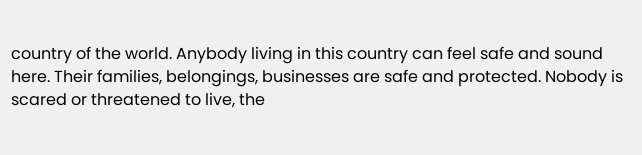country of the world. Anybody living in this country can feel safe and sound here. Their families, belongings, businesses are safe and protected. Nobody is scared or threatened to live, the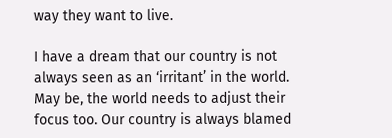way they want to live.

I have a dream that our country is not always seen as an ‘irritant’ in the world. May be, the world needs to adjust their focus too. Our country is always blamed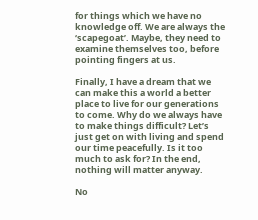for things which we have no knowledge off. We are always the ‘scapegoat’. Maybe, they need to examine themselves too, before pointing fingers at us.

Finally, I have a dream that we can make this a world a better place to live for our generations to come. Why do we always have to make things difficult? Let’s just get on with living and spend our time peacefully. Is it too much to ask for? In the end, nothing will matter anyway.

No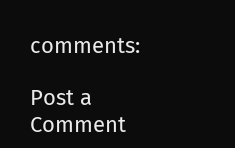comments:

Post a Comment